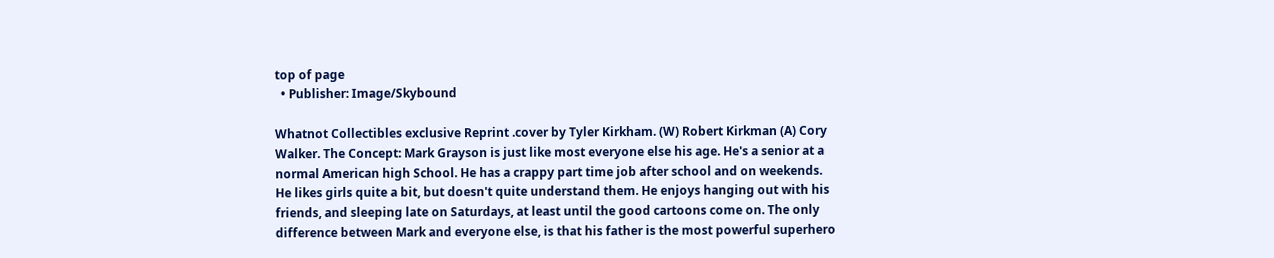top of page
  • Publisher: Image/Skybound

Whatnot Collectibles exclusive Reprint .cover by Tyler Kirkham. (W) Robert Kirkman (A) Cory Walker. The Concept: Mark Grayson is just like most everyone else his age. He's a senior at a normal American high School. He has a crappy part time job after school and on weekends. He likes girls quite a bit, but doesn't quite understand them. He enjoys hanging out with his friends, and sleeping late on Saturdays, at least until the good cartoons come on. The only difference between Mark and everyone else, is that his father is the most powerful superhero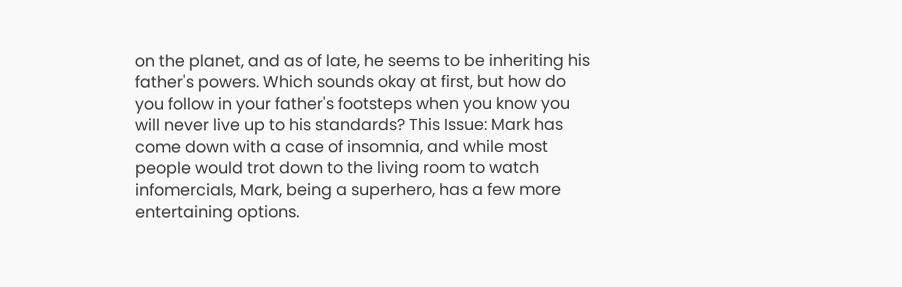on the planet, and as of late, he seems to be inheriting his father's powers. Which sounds okay at first, but how do you follow in your father's footsteps when you know you will never live up to his standards? This Issue: Mark has come down with a case of insomnia, and while most people would trot down to the living room to watch infomercials, Mark, being a superhero, has a few more entertaining options.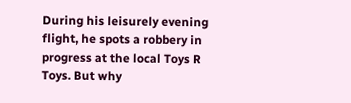During his leisurely evening flight, he spots a robbery in progress at the local Toys R Toys. But why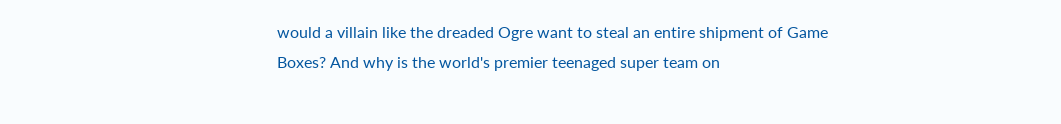would a villain like the dreaded Ogre want to steal an entire shipment of Game Boxes? And why is the world's premier teenaged super team on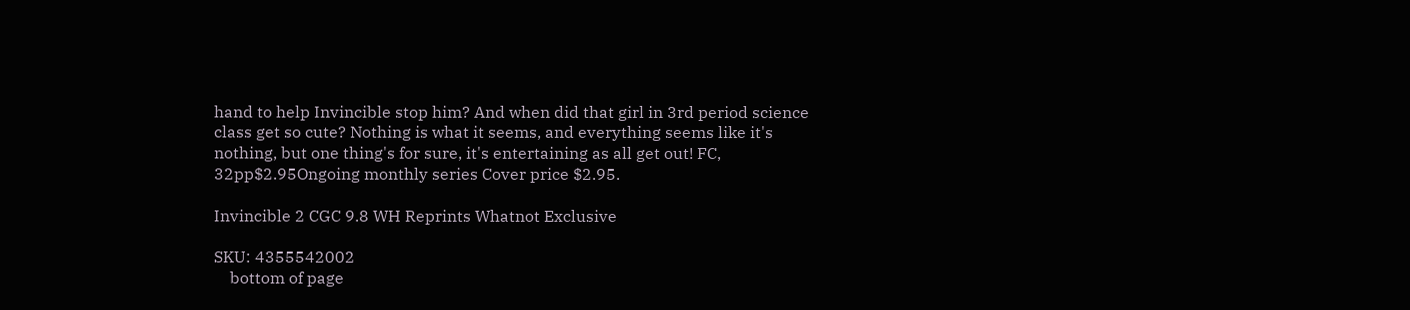hand to help Invincible stop him? And when did that girl in 3rd period science class get so cute? Nothing is what it seems, and everything seems like it's nothing, but one thing's for sure, it's entertaining as all get out! FC, 32pp$2.95Ongoing monthly series Cover price $2.95.

Invincible 2 CGC 9.8 WH Reprints Whatnot Exclusive

SKU: 4355542002
    bottom of page